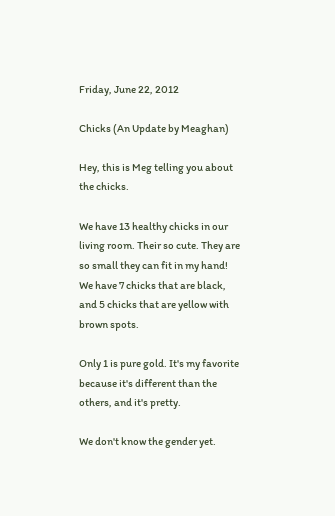Friday, June 22, 2012

Chicks (An Update by Meaghan)

Hey, this is Meg telling you about the chicks.

We have 13 healthy chicks in our living room. Their so cute. They are so small they can fit in my hand! We have 7 chicks that are black, and 5 chicks that are yellow with brown spots.

Only 1 is pure gold. It's my favorite because it's different than the others, and it's pretty.

We don't know the gender yet.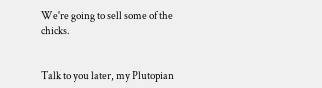We're going to sell some of the chicks.


Talk to you later, my Plutopian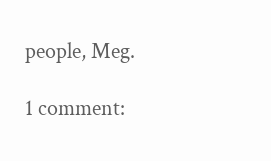people, Meg.

1 comment: